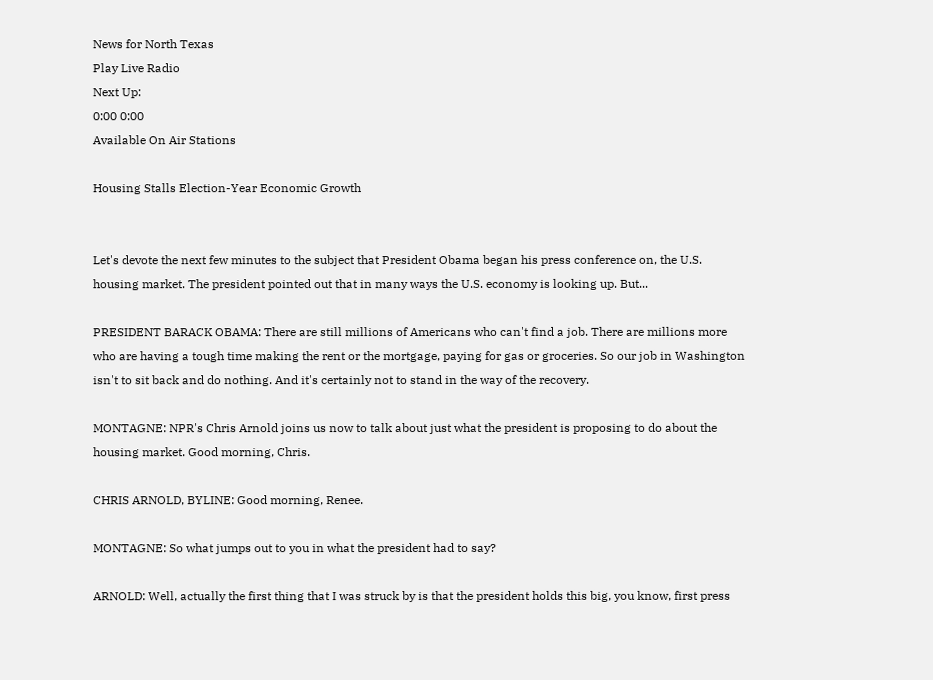News for North Texas
Play Live Radio
Next Up:
0:00 0:00
Available On Air Stations

Housing Stalls Election-Year Economic Growth


Let's devote the next few minutes to the subject that President Obama began his press conference on, the U.S. housing market. The president pointed out that in many ways the U.S. economy is looking up. But...

PRESIDENT BARACK OBAMA: There are still millions of Americans who can't find a job. There are millions more who are having a tough time making the rent or the mortgage, paying for gas or groceries. So our job in Washington isn't to sit back and do nothing. And it's certainly not to stand in the way of the recovery.

MONTAGNE: NPR's Chris Arnold joins us now to talk about just what the president is proposing to do about the housing market. Good morning, Chris.

CHRIS ARNOLD, BYLINE: Good morning, Renee.

MONTAGNE: So what jumps out to you in what the president had to say?

ARNOLD: Well, actually the first thing that I was struck by is that the president holds this big, you know, first press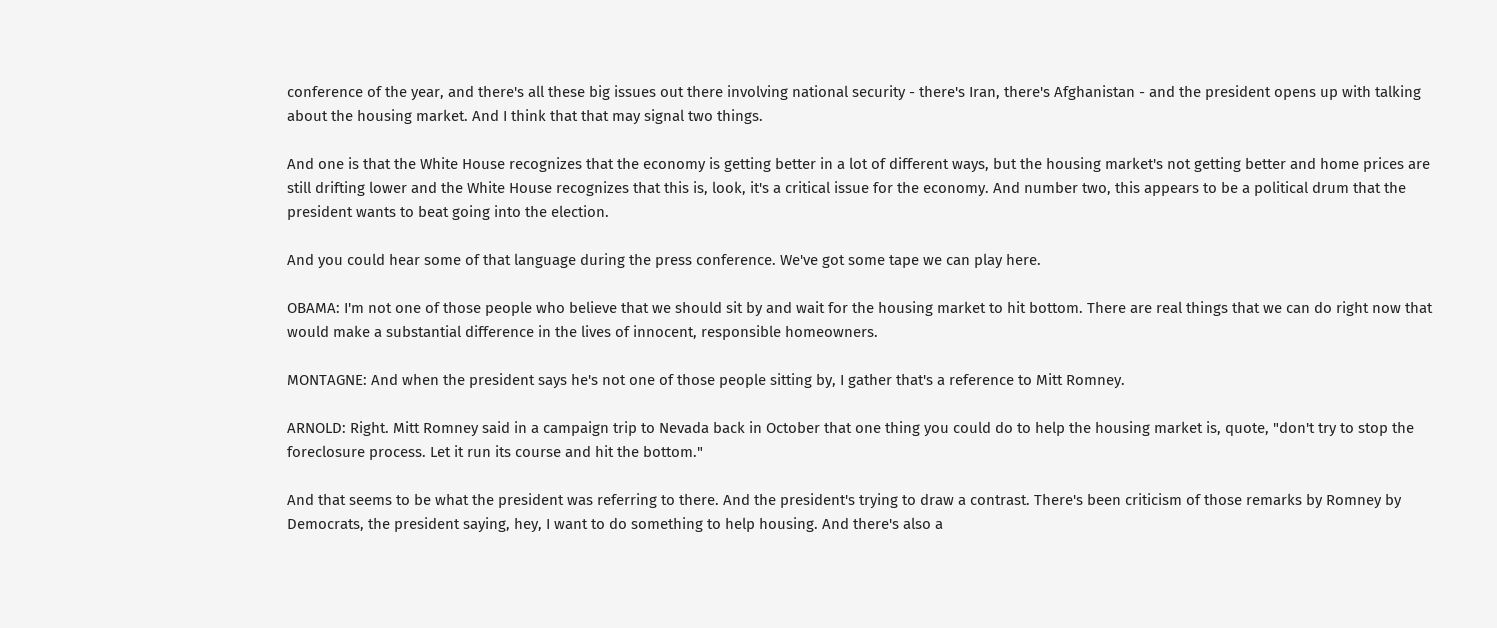conference of the year, and there's all these big issues out there involving national security - there's Iran, there's Afghanistan - and the president opens up with talking about the housing market. And I think that that may signal two things.

And one is that the White House recognizes that the economy is getting better in a lot of different ways, but the housing market's not getting better and home prices are still drifting lower and the White House recognizes that this is, look, it's a critical issue for the economy. And number two, this appears to be a political drum that the president wants to beat going into the election.

And you could hear some of that language during the press conference. We've got some tape we can play here.

OBAMA: I'm not one of those people who believe that we should sit by and wait for the housing market to hit bottom. There are real things that we can do right now that would make a substantial difference in the lives of innocent, responsible homeowners.

MONTAGNE: And when the president says he's not one of those people sitting by, I gather that's a reference to Mitt Romney.

ARNOLD: Right. Mitt Romney said in a campaign trip to Nevada back in October that one thing you could do to help the housing market is, quote, "don't try to stop the foreclosure process. Let it run its course and hit the bottom."

And that seems to be what the president was referring to there. And the president's trying to draw a contrast. There's been criticism of those remarks by Romney by Democrats, the president saying, hey, I want to do something to help housing. And there's also a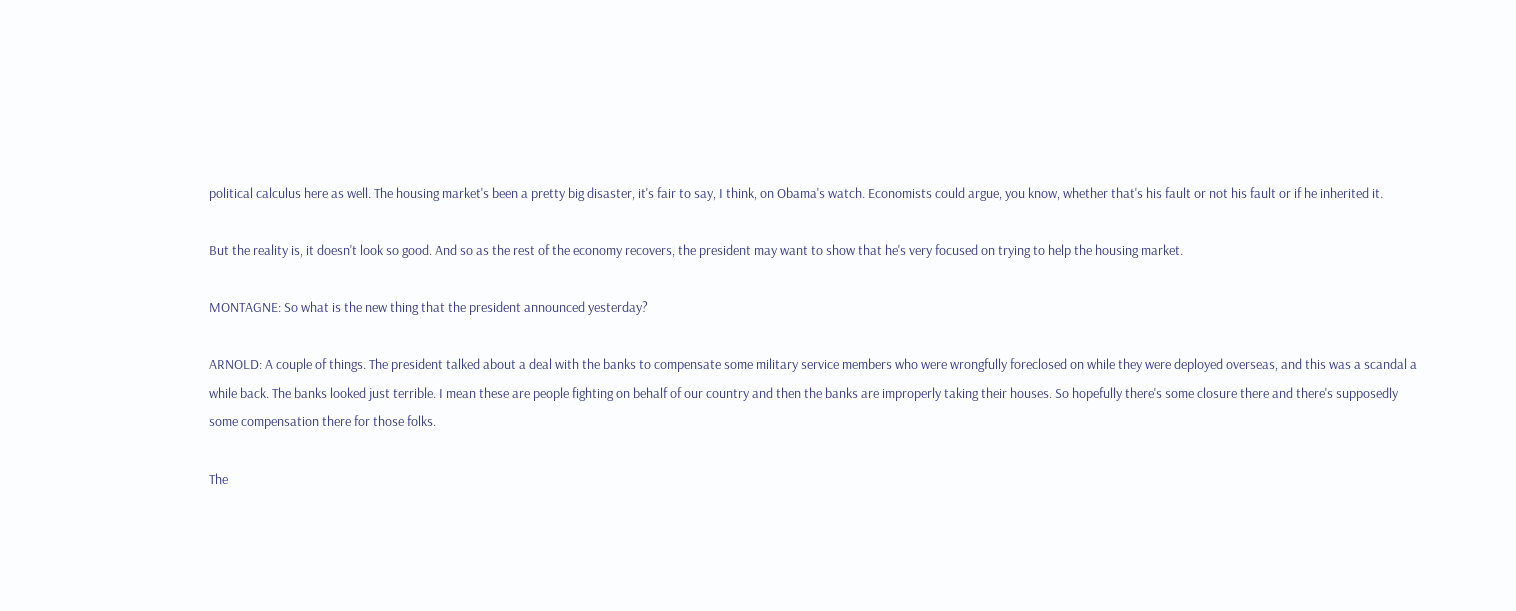political calculus here as well. The housing market's been a pretty big disaster, it's fair to say, I think, on Obama's watch. Economists could argue, you know, whether that's his fault or not his fault or if he inherited it.

But the reality is, it doesn't look so good. And so as the rest of the economy recovers, the president may want to show that he's very focused on trying to help the housing market.

MONTAGNE: So what is the new thing that the president announced yesterday?

ARNOLD: A couple of things. The president talked about a deal with the banks to compensate some military service members who were wrongfully foreclosed on while they were deployed overseas, and this was a scandal a while back. The banks looked just terrible. I mean these are people fighting on behalf of our country and then the banks are improperly taking their houses. So hopefully there's some closure there and there's supposedly some compensation there for those folks.

The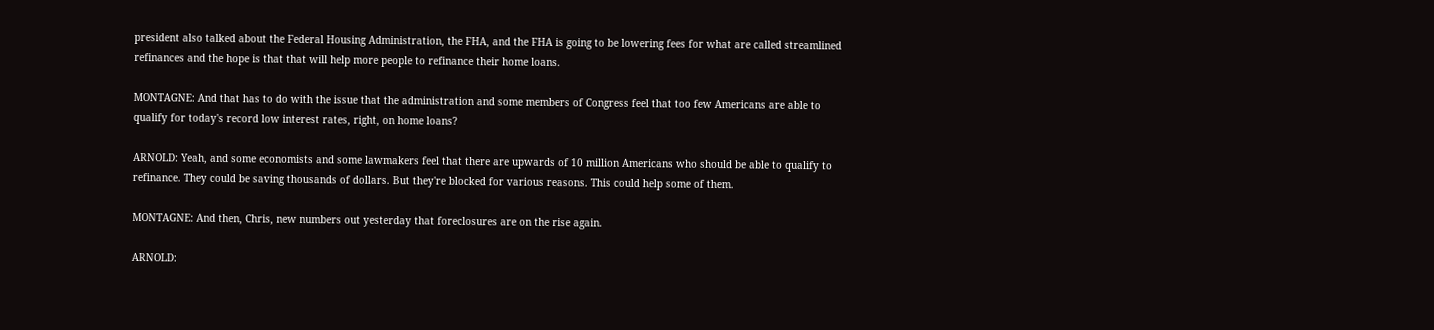president also talked about the Federal Housing Administration, the FHA, and the FHA is going to be lowering fees for what are called streamlined refinances and the hope is that that will help more people to refinance their home loans.

MONTAGNE: And that has to do with the issue that the administration and some members of Congress feel that too few Americans are able to qualify for today's record low interest rates, right, on home loans?

ARNOLD: Yeah, and some economists and some lawmakers feel that there are upwards of 10 million Americans who should be able to qualify to refinance. They could be saving thousands of dollars. But they're blocked for various reasons. This could help some of them.

MONTAGNE: And then, Chris, new numbers out yesterday that foreclosures are on the rise again.

ARNOLD: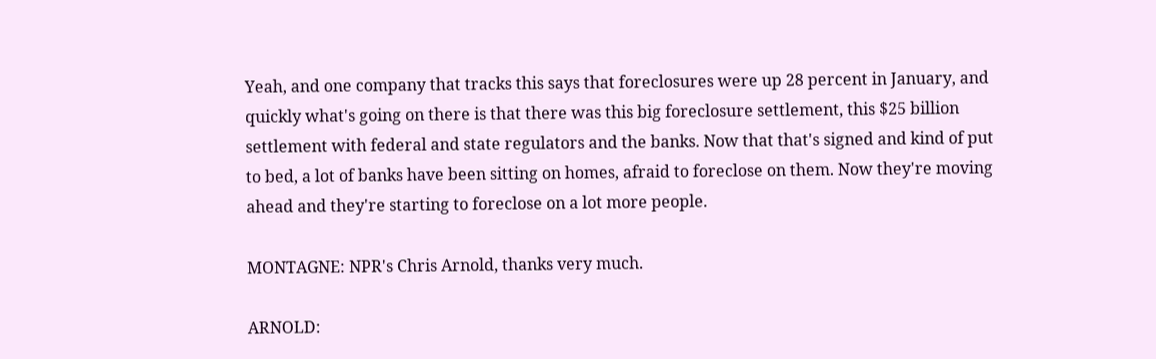Yeah, and one company that tracks this says that foreclosures were up 28 percent in January, and quickly what's going on there is that there was this big foreclosure settlement, this $25 billion settlement with federal and state regulators and the banks. Now that that's signed and kind of put to bed, a lot of banks have been sitting on homes, afraid to foreclose on them. Now they're moving ahead and they're starting to foreclose on a lot more people.

MONTAGNE: NPR's Chris Arnold, thanks very much.

ARNOLD: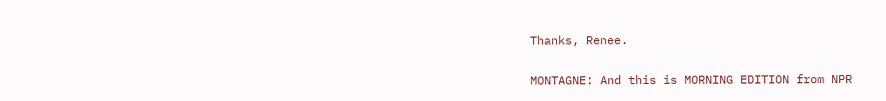Thanks, Renee.

MONTAGNE: And this is MORNING EDITION from NPR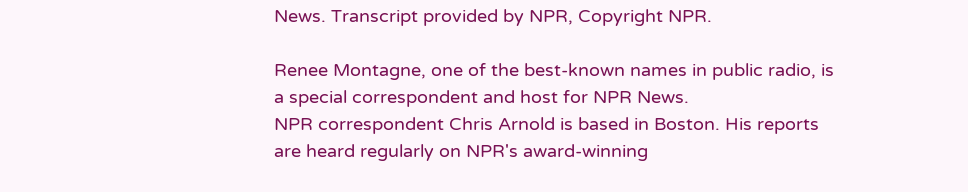News. Transcript provided by NPR, Copyright NPR.

Renee Montagne, one of the best-known names in public radio, is a special correspondent and host for NPR News.
NPR correspondent Chris Arnold is based in Boston. His reports are heard regularly on NPR's award-winning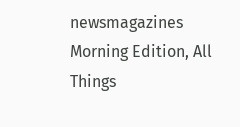newsmagazines Morning Edition, All Things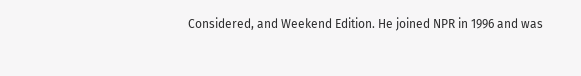Considered, and Weekend Edition. He joined NPR in 1996 and was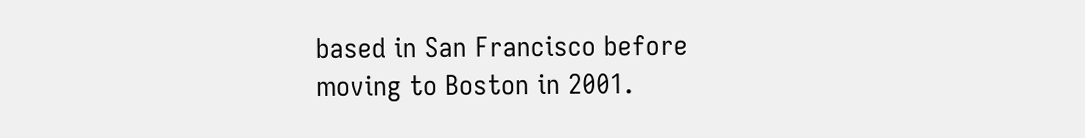based in San Francisco before moving to Boston in 2001.